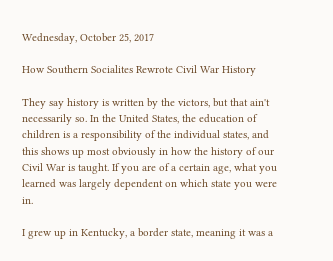Wednesday, October 25, 2017

How Southern Socialites Rewrote Civil War History

They say history is written by the victors, but that ain't necessarily so. In the United States, the education of children is a responsibility of the individual states, and this shows up most obviously in how the history of our Civil War is taught. If you are of a certain age, what you learned was largely dependent on which state you were in.

I grew up in Kentucky, a border state, meaning it was a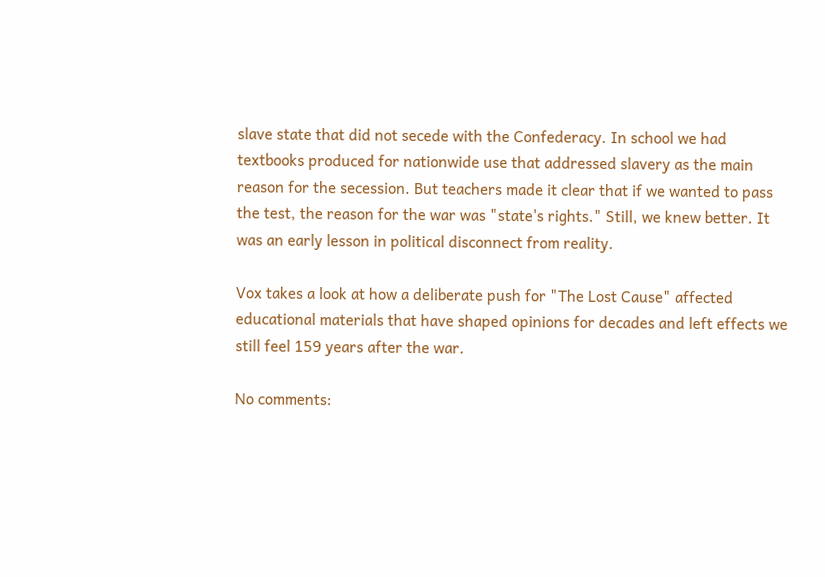slave state that did not secede with the Confederacy. In school we had textbooks produced for nationwide use that addressed slavery as the main reason for the secession. But teachers made it clear that if we wanted to pass the test, the reason for the war was "state's rights." Still, we knew better. It was an early lesson in political disconnect from reality.

Vox takes a look at how a deliberate push for "The Lost Cause" affected educational materials that have shaped opinions for decades and left effects we still feel 159 years after the war.

No comments: